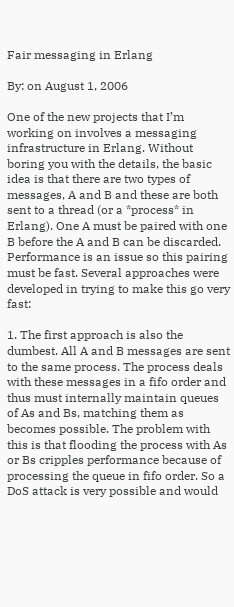Fair messaging in Erlang

By: on August 1, 2006

One of the new projects that I’m working on involves a messaging infrastructure in Erlang. Without boring you with the details, the basic idea is that there are two types of messages, A and B and these are both sent to a thread (or a *process* in Erlang). One A must be paired with one B before the A and B can be discarded. Performance is an issue so this pairing must be fast. Several approaches were developed in trying to make this go very fast:

1. The first approach is also the dumbest. All A and B messages are sent to the same process. The process deals with these messages in a fifo order and thus must internally maintain queues of As and Bs, matching them as becomes possible. The problem with this is that flooding the process with As or Bs cripples performance because of processing the queue in fifo order. So a DoS attack is very possible and would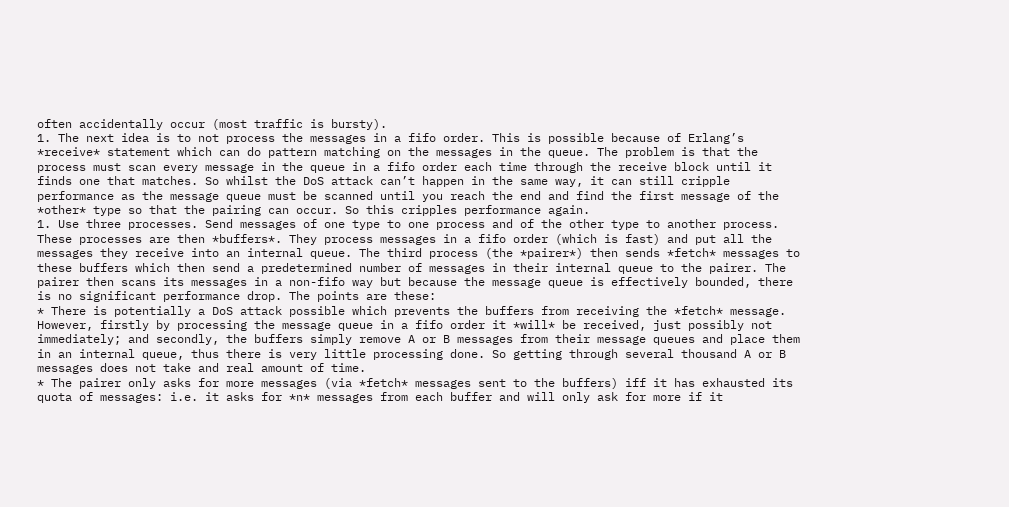often accidentally occur (most traffic is bursty).
1. The next idea is to not process the messages in a fifo order. This is possible because of Erlang’s *receive* statement which can do pattern matching on the messages in the queue. The problem is that the process must scan every message in the queue in a fifo order each time through the receive block until it finds one that matches. So whilst the DoS attack can’t happen in the same way, it can still cripple performance as the message queue must be scanned until you reach the end and find the first message of the *other* type so that the pairing can occur. So this cripples performance again.
1. Use three processes. Send messages of one type to one process and of the other type to another process. These processes are then *buffers*. They process messages in a fifo order (which is fast) and put all the messages they receive into an internal queue. The third process (the *pairer*) then sends *fetch* messages to these buffers which then send a predetermined number of messages in their internal queue to the pairer. The pairer then scans its messages in a non-fifo way but because the message queue is effectively bounded, there is no significant performance drop. The points are these:
* There is potentially a DoS attack possible which prevents the buffers from receiving the *fetch* message. However, firstly by processing the message queue in a fifo order it *will* be received, just possibly not immediately; and secondly, the buffers simply remove A or B messages from their message queues and place them in an internal queue, thus there is very little processing done. So getting through several thousand A or B messages does not take and real amount of time.
* The pairer only asks for more messages (via *fetch* messages sent to the buffers) iff it has exhausted its quota of messages: i.e. it asks for *n* messages from each buffer and will only ask for more if it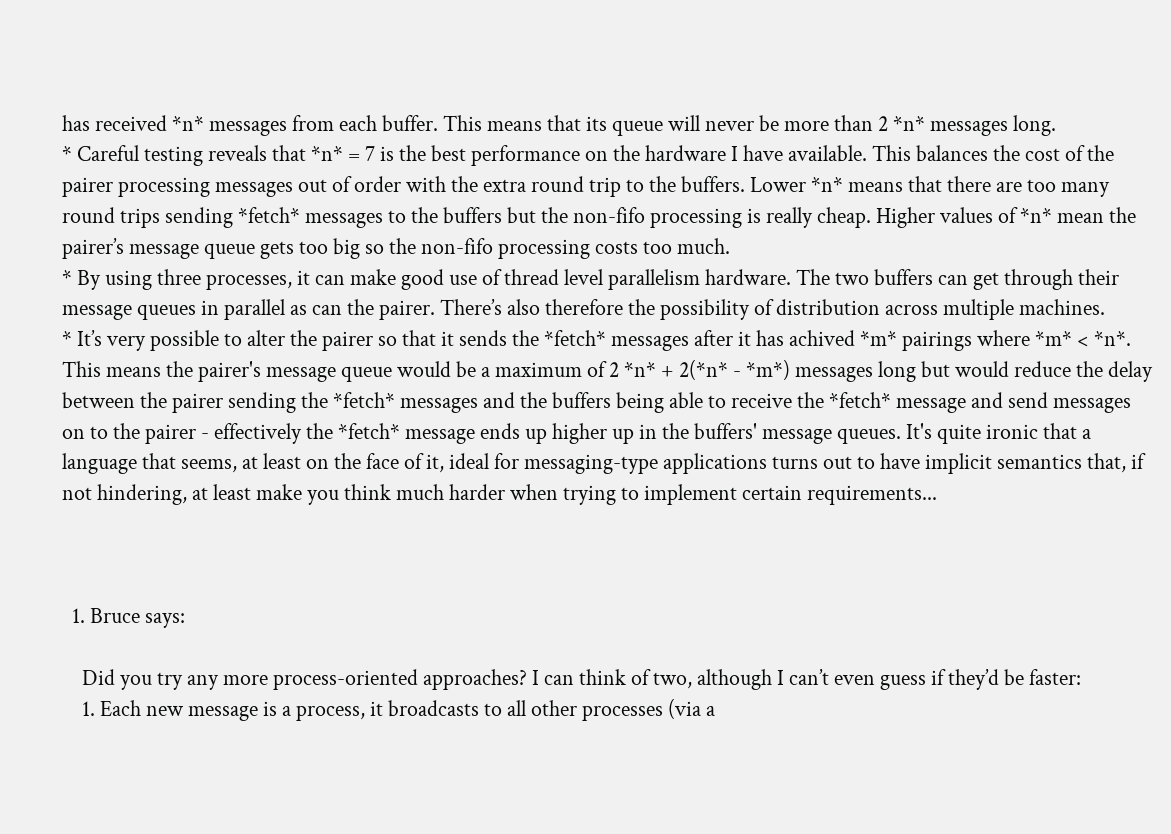has received *n* messages from each buffer. This means that its queue will never be more than 2 *n* messages long.
* Careful testing reveals that *n* = 7 is the best performance on the hardware I have available. This balances the cost of the pairer processing messages out of order with the extra round trip to the buffers. Lower *n* means that there are too many round trips sending *fetch* messages to the buffers but the non-fifo processing is really cheap. Higher values of *n* mean the pairer’s message queue gets too big so the non-fifo processing costs too much.
* By using three processes, it can make good use of thread level parallelism hardware. The two buffers can get through their message queues in parallel as can the pairer. There’s also therefore the possibility of distribution across multiple machines.
* It’s very possible to alter the pairer so that it sends the *fetch* messages after it has achived *m* pairings where *m* < *n*. This means the pairer's message queue would be a maximum of 2 *n* + 2(*n* - *m*) messages long but would reduce the delay between the pairer sending the *fetch* messages and the buffers being able to receive the *fetch* message and send messages on to the pairer - effectively the *fetch* message ends up higher up in the buffers' message queues. It's quite ironic that a language that seems, at least on the face of it, ideal for messaging-type applications turns out to have implicit semantics that, if not hindering, at least make you think much harder when trying to implement certain requirements...



  1. Bruce says:

    Did you try any more process-oriented approaches? I can think of two, although I can’t even guess if they’d be faster:
    1. Each new message is a process, it broadcasts to all other processes (via a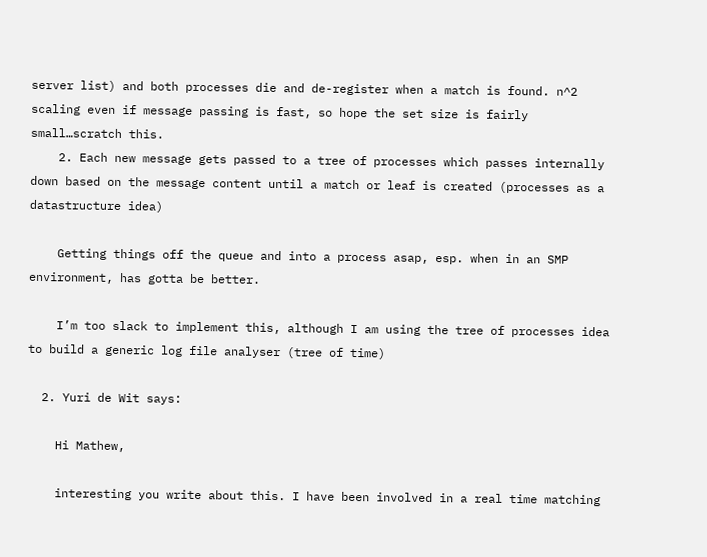server list) and both processes die and de-register when a match is found. n^2 scaling even if message passing is fast, so hope the set size is fairly small…scratch this.
    2. Each new message gets passed to a tree of processes which passes internally down based on the message content until a match or leaf is created (processes as a datastructure idea)

    Getting things off the queue and into a process asap, esp. when in an SMP environment, has gotta be better.

    I’m too slack to implement this, although I am using the tree of processes idea to build a generic log file analyser (tree of time)

  2. Yuri de Wit says:

    Hi Mathew,

    interesting you write about this. I have been involved in a real time matching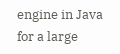engine in Java for a large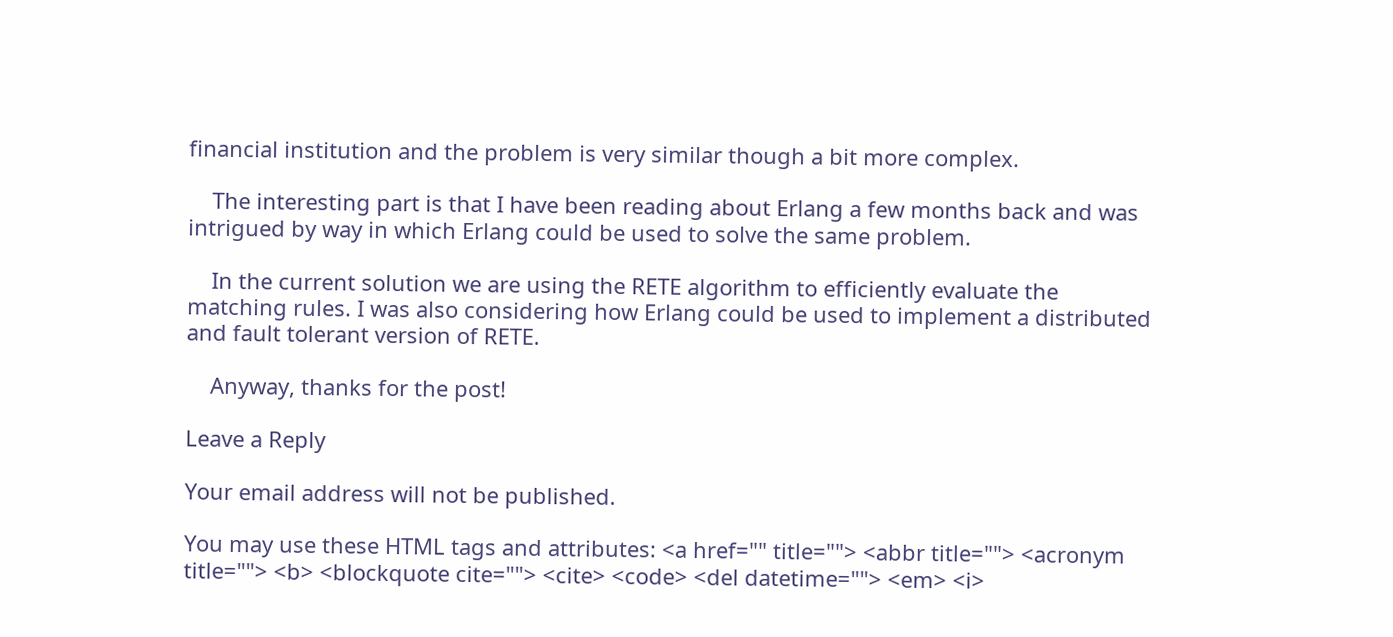financial institution and the problem is very similar though a bit more complex.

    The interesting part is that I have been reading about Erlang a few months back and was intrigued by way in which Erlang could be used to solve the same problem.

    In the current solution we are using the RETE algorithm to efficiently evaluate the matching rules. I was also considering how Erlang could be used to implement a distributed and fault tolerant version of RETE.

    Anyway, thanks for the post!

Leave a Reply

Your email address will not be published.

You may use these HTML tags and attributes: <a href="" title=""> <abbr title=""> <acronym title=""> <b> <blockquote cite=""> <cite> <code> <del datetime=""> <em> <i>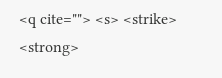<q cite=""> <s> <strike> <strong>